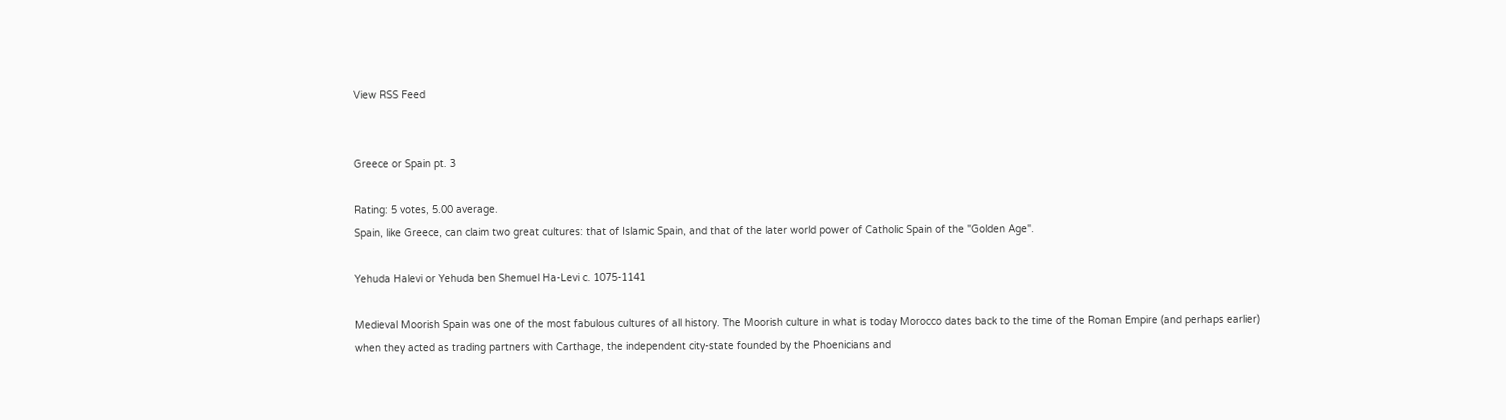View RSS Feed


Greece or Spain pt. 3

Rating: 5 votes, 5.00 average.
Spain, like Greece, can claim two great cultures: that of Islamic Spain, and that of the later world power of Catholic Spain of the "Golden Age".

Yehuda Halevi or Yehuda ben Shemuel Ha-Levi c. 1075-1141

Medieval Moorish Spain was one of the most fabulous cultures of all history. The Moorish culture in what is today Morocco dates back to the time of the Roman Empire (and perhaps earlier) when they acted as trading partners with Carthage, the independent city-state founded by the Phoenicians and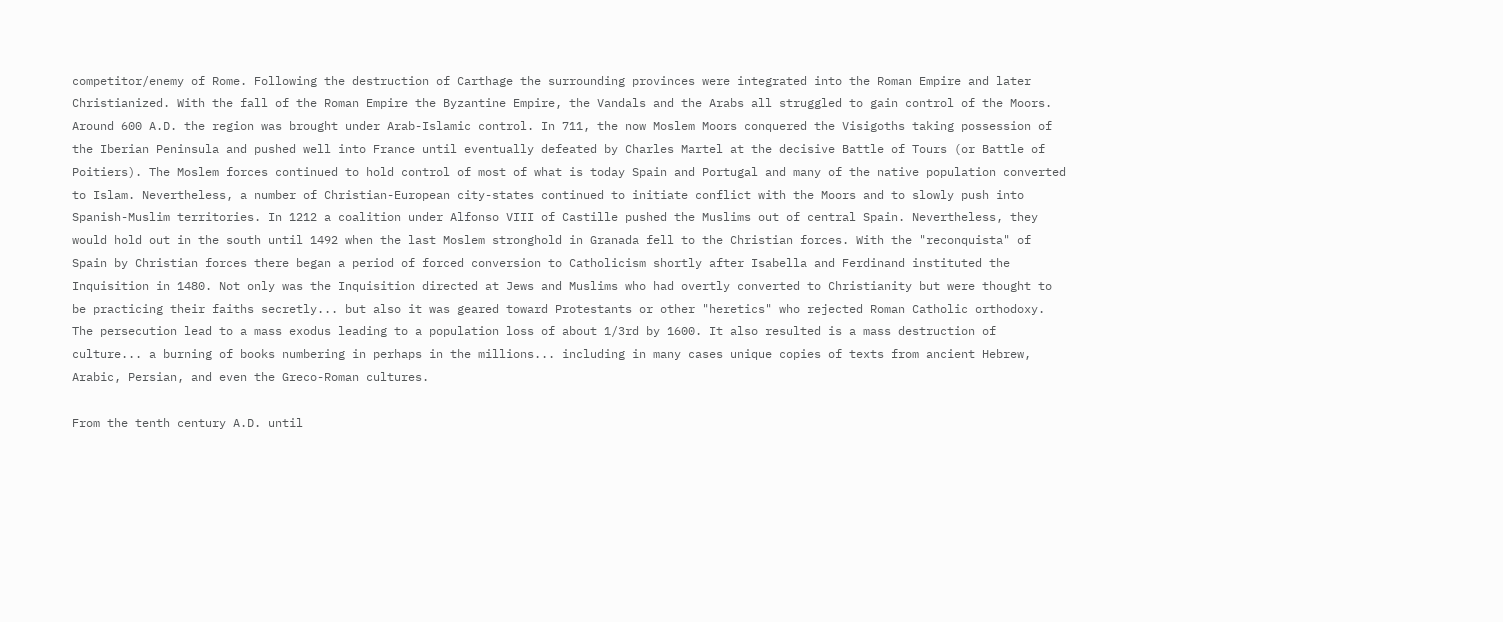competitor/enemy of Rome. Following the destruction of Carthage the surrounding provinces were integrated into the Roman Empire and later Christianized. With the fall of the Roman Empire the Byzantine Empire, the Vandals and the Arabs all struggled to gain control of the Moors. Around 600 A.D. the region was brought under Arab-Islamic control. In 711, the now Moslem Moors conquered the Visigoths taking possession of the Iberian Peninsula and pushed well into France until eventually defeated by Charles Martel at the decisive Battle of Tours (or Battle of Poitiers). The Moslem forces continued to hold control of most of what is today Spain and Portugal and many of the native population converted to Islam. Nevertheless, a number of Christian-European city-states continued to initiate conflict with the Moors and to slowly push into Spanish-Muslim territories. In 1212 a coalition under Alfonso VIII of Castille pushed the Muslims out of central Spain. Nevertheless, they would hold out in the south until 1492 when the last Moslem stronghold in Granada fell to the Christian forces. With the "reconquista" of Spain by Christian forces there began a period of forced conversion to Catholicism shortly after Isabella and Ferdinand instituted the Inquisition in 1480. Not only was the Inquisition directed at Jews and Muslims who had overtly converted to Christianity but were thought to be practicing their faiths secretly... but also it was geared toward Protestants or other "heretics" who rejected Roman Catholic orthodoxy. The persecution lead to a mass exodus leading to a population loss of about 1/3rd by 1600. It also resulted is a mass destruction of culture... a burning of books numbering in perhaps in the millions... including in many cases unique copies of texts from ancient Hebrew, Arabic, Persian, and even the Greco-Roman cultures.

From the tenth century A.D. until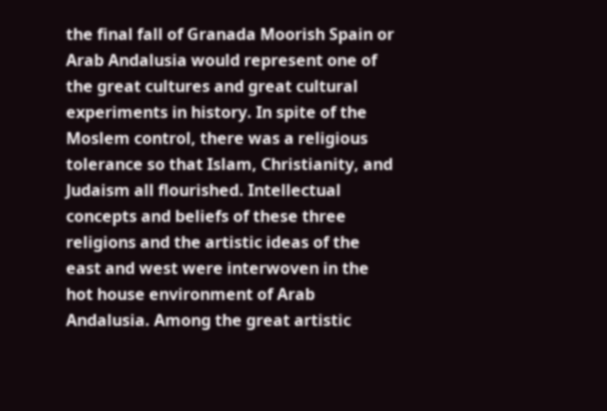the final fall of Granada Moorish Spain or Arab Andalusia would represent one of the great cultures and great cultural experiments in history. In spite of the Moslem control, there was a religious tolerance so that Islam, Christianity, and Judaism all flourished. Intellectual concepts and beliefs of these three religions and the artistic ideas of the east and west were interwoven in the hot house environment of Arab Andalusia. Among the great artistic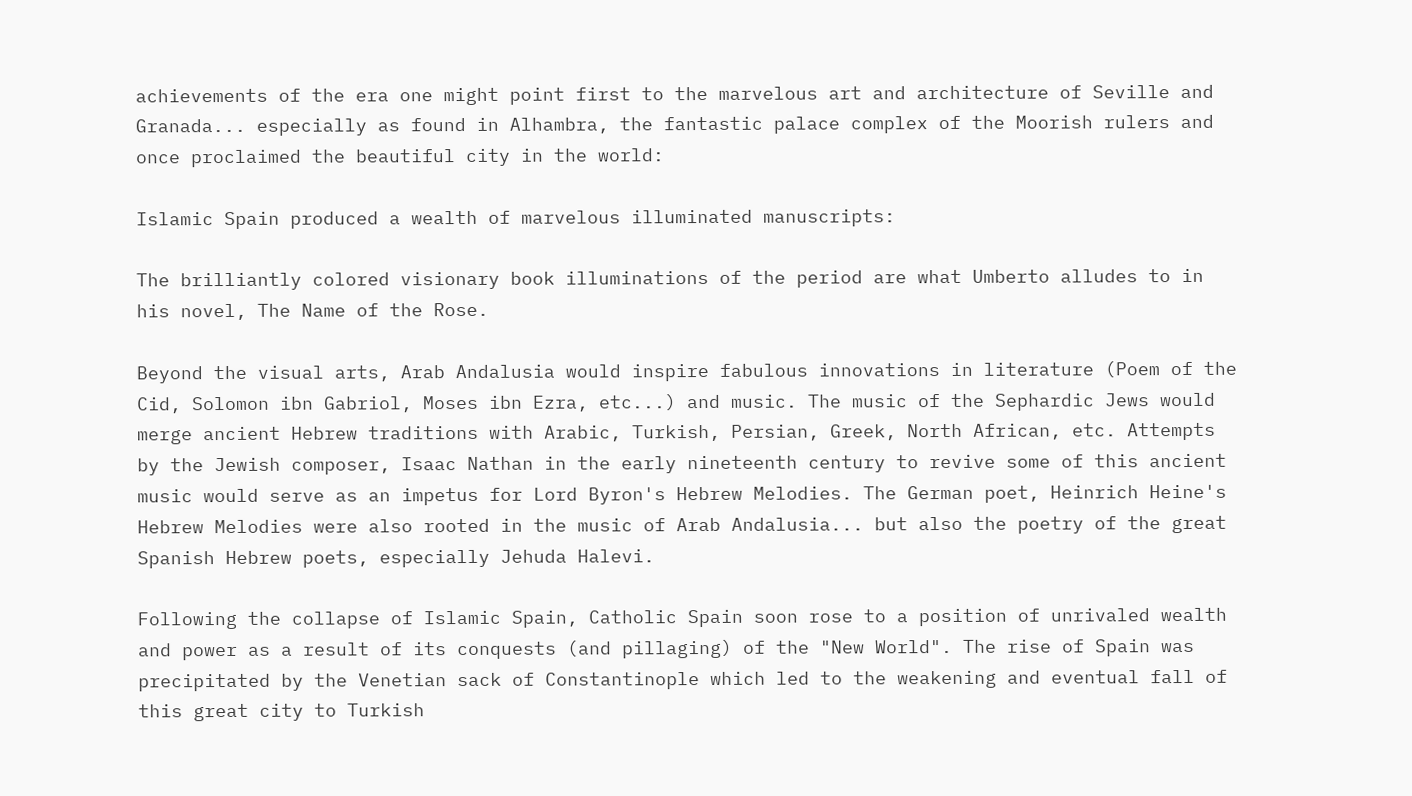achievements of the era one might point first to the marvelous art and architecture of Seville and Granada... especially as found in Alhambra, the fantastic palace complex of the Moorish rulers and once proclaimed the beautiful city in the world:

Islamic Spain produced a wealth of marvelous illuminated manuscripts:

The brilliantly colored visionary book illuminations of the period are what Umberto alludes to in his novel, The Name of the Rose.

Beyond the visual arts, Arab Andalusia would inspire fabulous innovations in literature (Poem of the Cid, Solomon ibn Gabriol, Moses ibn Ezra, etc...) and music. The music of the Sephardic Jews would merge ancient Hebrew traditions with Arabic, Turkish, Persian, Greek, North African, etc. Attempts by the Jewish composer, Isaac Nathan in the early nineteenth century to revive some of this ancient music would serve as an impetus for Lord Byron's Hebrew Melodies. The German poet, Heinrich Heine's Hebrew Melodies were also rooted in the music of Arab Andalusia... but also the poetry of the great Spanish Hebrew poets, especially Jehuda Halevi.

Following the collapse of Islamic Spain, Catholic Spain soon rose to a position of unrivaled wealth and power as a result of its conquests (and pillaging) of the "New World". The rise of Spain was precipitated by the Venetian sack of Constantinople which led to the weakening and eventual fall of this great city to Turkish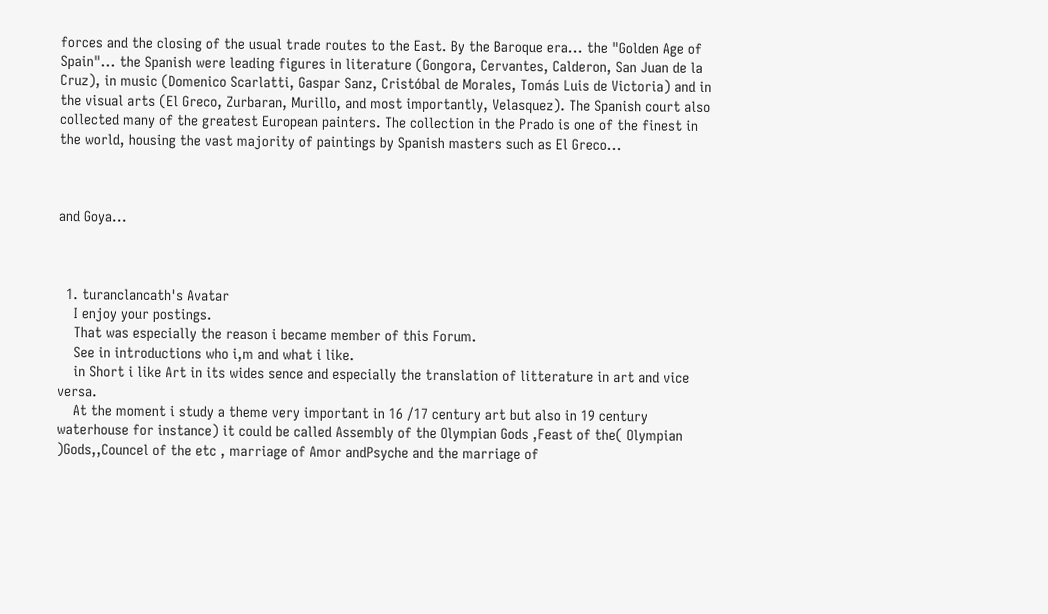forces and the closing of the usual trade routes to the East. By the Baroque era... the "Golden Age of Spain"... the Spanish were leading figures in literature (Gongora, Cervantes, Calderon, San Juan de la Cruz), in music (Domenico Scarlatti, Gaspar Sanz, Cristóbal de Morales, Tomás Luis de Victoria) and in the visual arts (El Greco, Zurbaran, Murillo, and most importantly, Velasquez). The Spanish court also collected many of the greatest European painters. The collection in the Prado is one of the finest in the world, housing the vast majority of paintings by Spanish masters such as El Greco...



and Goya...



  1. turanclancath's Avatar
    I enjoy your postings.
    That was especially the reason i became member of this Forum.
    See in introductions who i,m and what i like.
    in Short i like Art in its wides sence and especially the translation of litterature in art and vice versa.
    At the moment i study a theme very important in 16 /17 century art but also in 19 century waterhouse for instance) it could be called Assembly of the Olympian Gods ,Feast of the( Olympian )Gods,,Councel of the etc , marriage of Amor andPsyche and the marriage of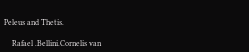Peleus and Thetis.

    Rafael .Bellini.Cornelis van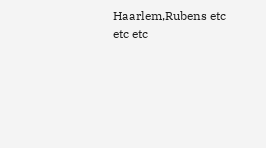Haarlem,Rubens etc etc etc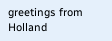greetings from Holland